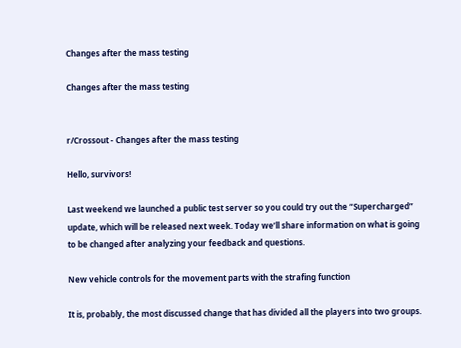Changes after the mass testing

Changes after the mass testing


r/Crossout - Changes after the mass testing

Hello, survivors!

Last weekend we launched a public test server so you could try out the “Supercharged” update, which will be released next week. Today we’ll share information on what is going to be changed after analyzing your feedback and questions.

New vehicle controls for the movement parts with the strafing function

It is, probably, the most discussed change that has divided all the players into two groups.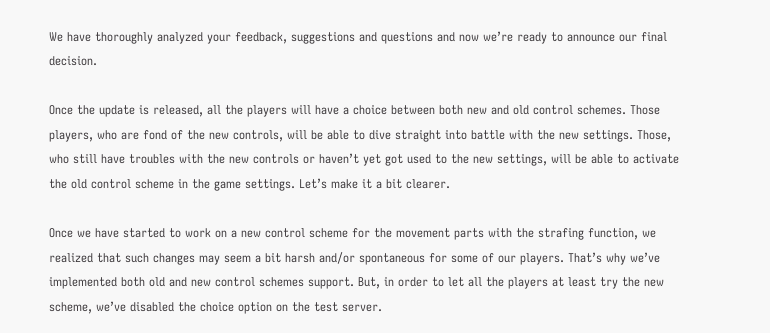We have thoroughly analyzed your feedback, suggestions and questions and now we’re ready to announce our final decision.

Once the update is released, all the players will have a choice between both new and old control schemes. Those players, who are fond of the new controls, will be able to dive straight into battle with the new settings. Those, who still have troubles with the new controls or haven’t yet got used to the new settings, will be able to activate the old control scheme in the game settings. Let’s make it a bit clearer.

Once we have started to work on a new control scheme for the movement parts with the strafing function, we realized that such changes may seem a bit harsh and/or spontaneous for some of our players. That’s why we’ve implemented both old and new control schemes support. But, in order to let all the players at least try the new scheme, we’ve disabled the choice option on the test server.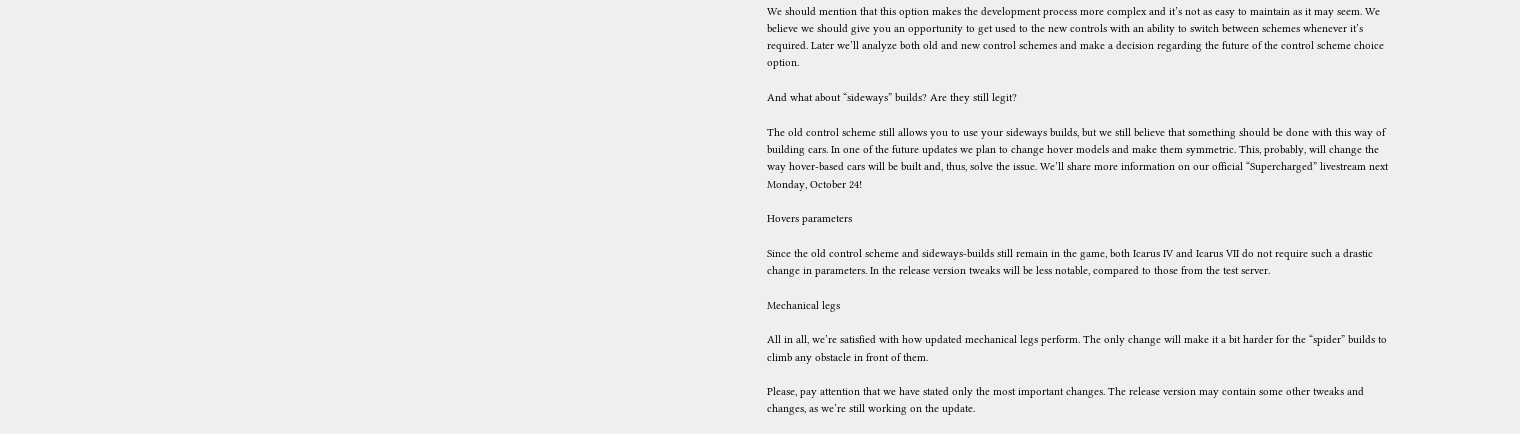We should mention that this option makes the development process more complex and it’s not as easy to maintain as it may seem. We believe we should give you an opportunity to get used to the new controls with an ability to switch between schemes whenever it’s required. Later we’ll analyze both old and new control schemes and make a decision regarding the future of the control scheme choice option.

And what about “sideways” builds? Are they still legit?

The old control scheme still allows you to use your sideways builds, but we still believe that something should be done with this way of building cars. In one of the future updates we plan to change hover models and make them symmetric. This, probably, will change the way hover-based cars will be built and, thus, solve the issue. We’ll share more information on our official “Supercharged” livestream next Monday, October 24!

Hovers parameters

Since the old control scheme and sideways-builds still remain in the game, both Icarus IV and Icarus VII do not require such a drastic change in parameters. In the release version tweaks will be less notable, compared to those from the test server.

Mechanical legs

All in all, we’re satisfied with how updated mechanical legs perform. The only change will make it a bit harder for the “spider” builds to climb any obstacle in front of them.

Please, pay attention that we have stated only the most important changes. The release version may contain some other tweaks and changes, as we’re still working on the update.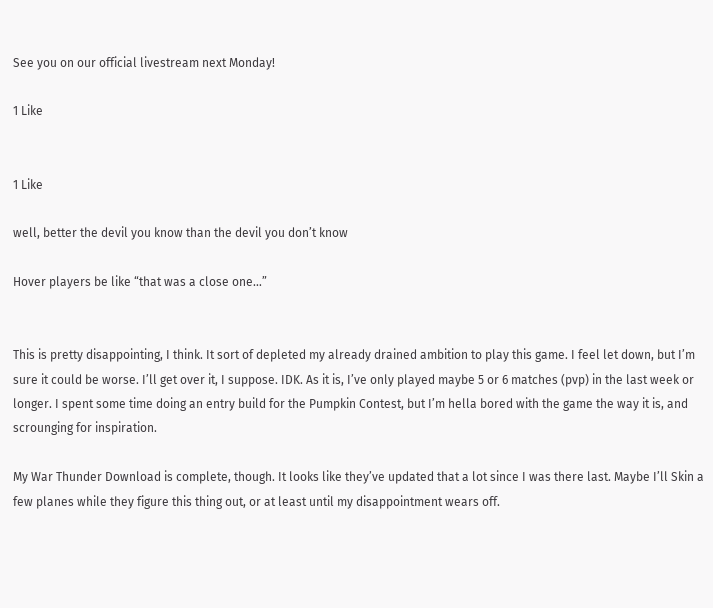See you on our official livestream next Monday!

1 Like


1 Like

well, better the devil you know than the devil you don’t know

Hover players be like “that was a close one…”


This is pretty disappointing, I think. It sort of depleted my already drained ambition to play this game. I feel let down, but I’m sure it could be worse. I’ll get over it, I suppose. IDK. As it is, I’ve only played maybe 5 or 6 matches (pvp) in the last week or longer. I spent some time doing an entry build for the Pumpkin Contest, but I’m hella bored with the game the way it is, and scrounging for inspiration.

My War Thunder Download is complete, though. It looks like they’ve updated that a lot since I was there last. Maybe I’ll Skin a few planes while they figure this thing out, or at least until my disappointment wears off.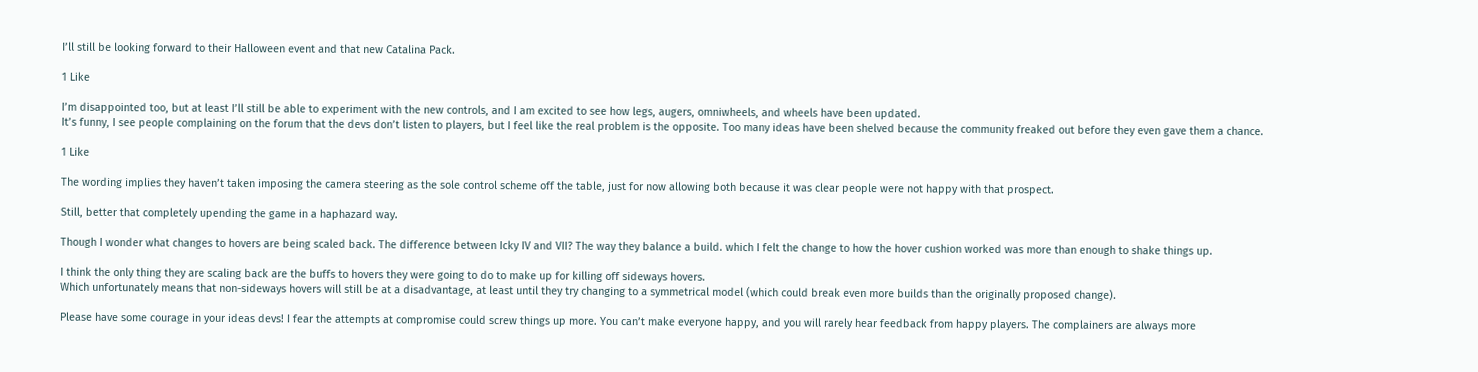I’ll still be looking forward to their Halloween event and that new Catalina Pack.

1 Like

I’m disappointed too, but at least I’ll still be able to experiment with the new controls, and I am excited to see how legs, augers, omniwheels, and wheels have been updated.
It’s funny, I see people complaining on the forum that the devs don’t listen to players, but I feel like the real problem is the opposite. Too many ideas have been shelved because the community freaked out before they even gave them a chance.

1 Like

The wording implies they haven’t taken imposing the camera steering as the sole control scheme off the table, just for now allowing both because it was clear people were not happy with that prospect.

Still, better that completely upending the game in a haphazard way.

Though I wonder what changes to hovers are being scaled back. The difference between Icky IV and VII? The way they balance a build. which I felt the change to how the hover cushion worked was more than enough to shake things up.

I think the only thing they are scaling back are the buffs to hovers they were going to do to make up for killing off sideways hovers.
Which unfortunately means that non-sideways hovers will still be at a disadvantage, at least until they try changing to a symmetrical model (which could break even more builds than the originally proposed change).

Please have some courage in your ideas devs! I fear the attempts at compromise could screw things up more. You can’t make everyone happy, and you will rarely hear feedback from happy players. The complainers are always more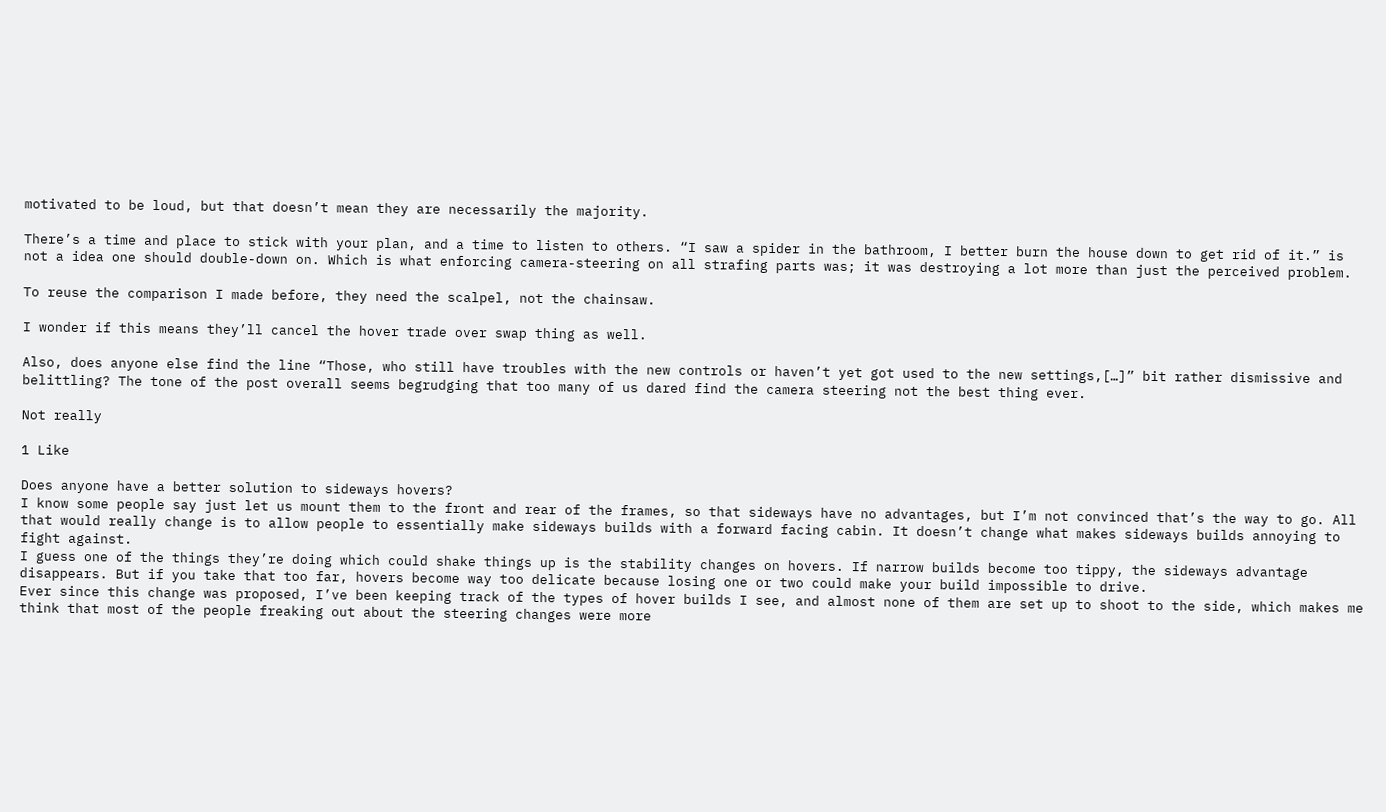motivated to be loud, but that doesn’t mean they are necessarily the majority.

There’s a time and place to stick with your plan, and a time to listen to others. “I saw a spider in the bathroom, I better burn the house down to get rid of it.” is not a idea one should double-down on. Which is what enforcing camera-steering on all strafing parts was; it was destroying a lot more than just the perceived problem.

To reuse the comparison I made before, they need the scalpel, not the chainsaw.

I wonder if this means they’ll cancel the hover trade over swap thing as well.

Also, does anyone else find the line “Those, who still have troubles with the new controls or haven’t yet got used to the new settings,[…]” bit rather dismissive and belittling? The tone of the post overall seems begrudging that too many of us dared find the camera steering not the best thing ever.

Not really

1 Like

Does anyone have a better solution to sideways hovers?
I know some people say just let us mount them to the front and rear of the frames, so that sideways have no advantages, but I’m not convinced that’s the way to go. All that would really change is to allow people to essentially make sideways builds with a forward facing cabin. It doesn’t change what makes sideways builds annoying to fight against.
I guess one of the things they’re doing which could shake things up is the stability changes on hovers. If narrow builds become too tippy, the sideways advantage disappears. But if you take that too far, hovers become way too delicate because losing one or two could make your build impossible to drive.
Ever since this change was proposed, I’ve been keeping track of the types of hover builds I see, and almost none of them are set up to shoot to the side, which makes me think that most of the people freaking out about the steering changes were more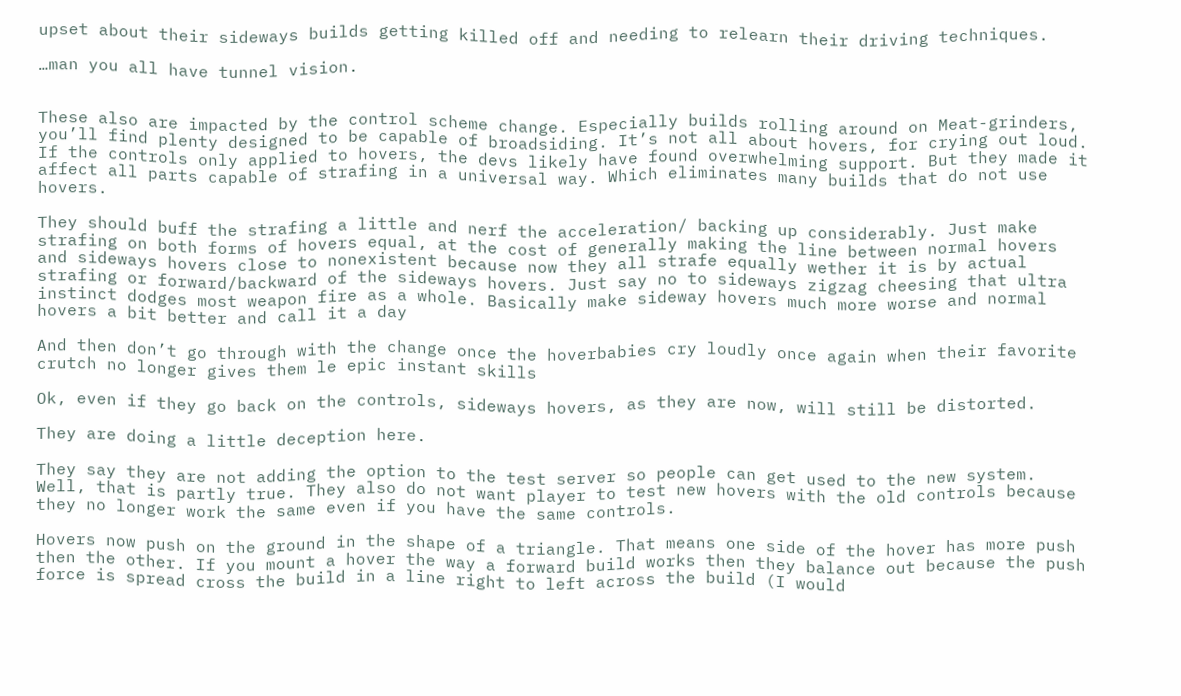upset about their sideways builds getting killed off and needing to relearn their driving techniques.

…man you all have tunnel vision.


These also are impacted by the control scheme change. Especially builds rolling around on Meat-grinders, you’ll find plenty designed to be capable of broadsiding. It’s not all about hovers, for crying out loud. If the controls only applied to hovers, the devs likely have found overwhelming support. But they made it affect all parts capable of strafing in a universal way. Which eliminates many builds that do not use hovers.

They should buff the strafing a little and nerf the acceleration/ backing up considerably. Just make strafing on both forms of hovers equal, at the cost of generally making the line between normal hovers and sideways hovers close to nonexistent because now they all strafe equally wether it is by actual strafing or forward/backward of the sideways hovers. Just say no to sideways zigzag cheesing that ultra instinct dodges most weapon fire as a whole. Basically make sideway hovers much more worse and normal hovers a bit better and call it a day

And then don’t go through with the change once the hoverbabies cry loudly once again when their favorite crutch no longer gives them le epic instant skills

Ok, even if they go back on the controls, sideways hovers, as they are now, will still be distorted.

They are doing a little deception here.

They say they are not adding the option to the test server so people can get used to the new system. Well, that is partly true. They also do not want player to test new hovers with the old controls because they no longer work the same even if you have the same controls.

Hovers now push on the ground in the shape of a triangle. That means one side of the hover has more push then the other. If you mount a hover the way a forward build works then they balance out because the push force is spread cross the build in a line right to left across the build (I would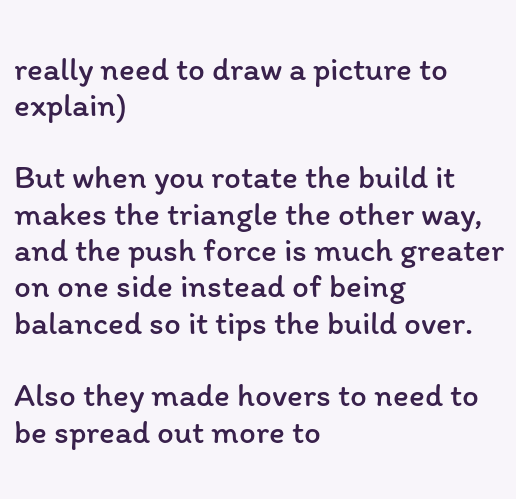really need to draw a picture to explain)

But when you rotate the build it makes the triangle the other way, and the push force is much greater on one side instead of being balanced so it tips the build over.

Also they made hovers to need to be spread out more to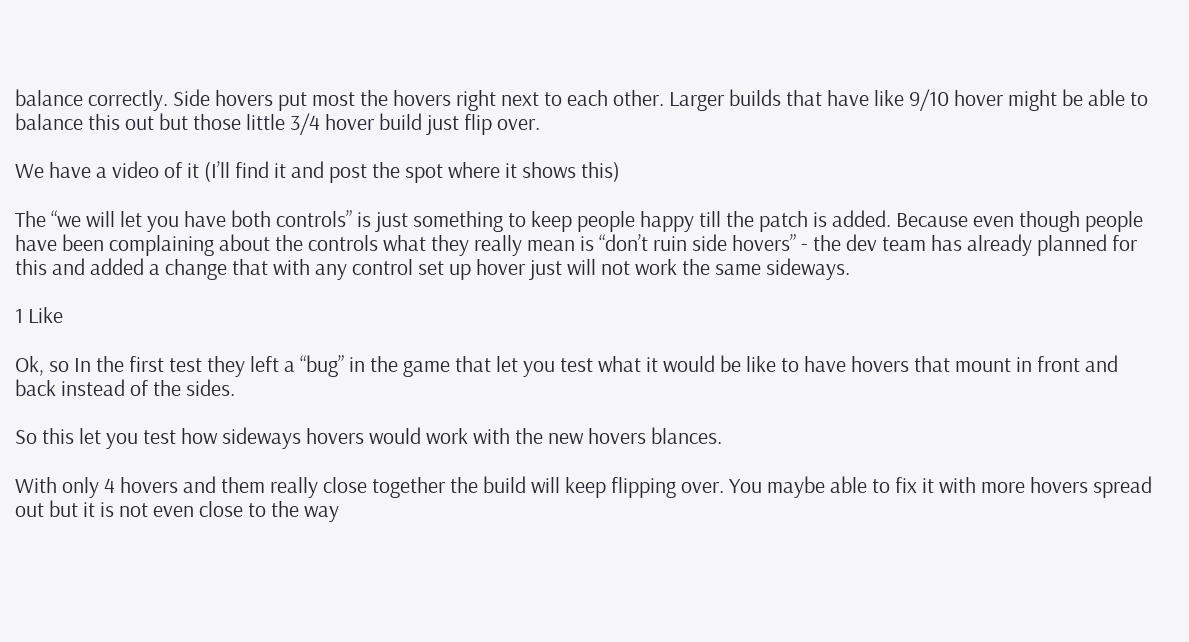balance correctly. Side hovers put most the hovers right next to each other. Larger builds that have like 9/10 hover might be able to balance this out but those little 3/4 hover build just flip over.

We have a video of it (I’ll find it and post the spot where it shows this)

The “we will let you have both controls” is just something to keep people happy till the patch is added. Because even though people have been complaining about the controls what they really mean is “don’t ruin side hovers” - the dev team has already planned for this and added a change that with any control set up hover just will not work the same sideways.

1 Like

Ok, so In the first test they left a “bug” in the game that let you test what it would be like to have hovers that mount in front and back instead of the sides.

So this let you test how sideways hovers would work with the new hovers blances.

With only 4 hovers and them really close together the build will keep flipping over. You maybe able to fix it with more hovers spread out but it is not even close to the way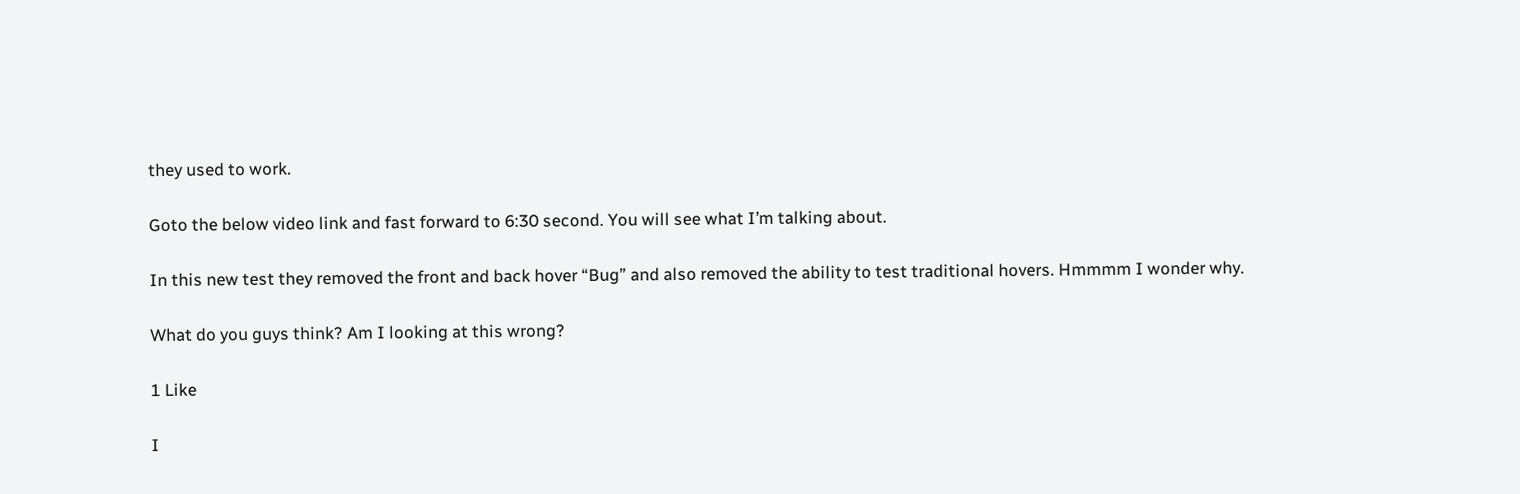they used to work.

Goto the below video link and fast forward to 6:30 second. You will see what I’m talking about.

In this new test they removed the front and back hover “Bug” and also removed the ability to test traditional hovers. Hmmmm I wonder why.

What do you guys think? Am I looking at this wrong?

1 Like

I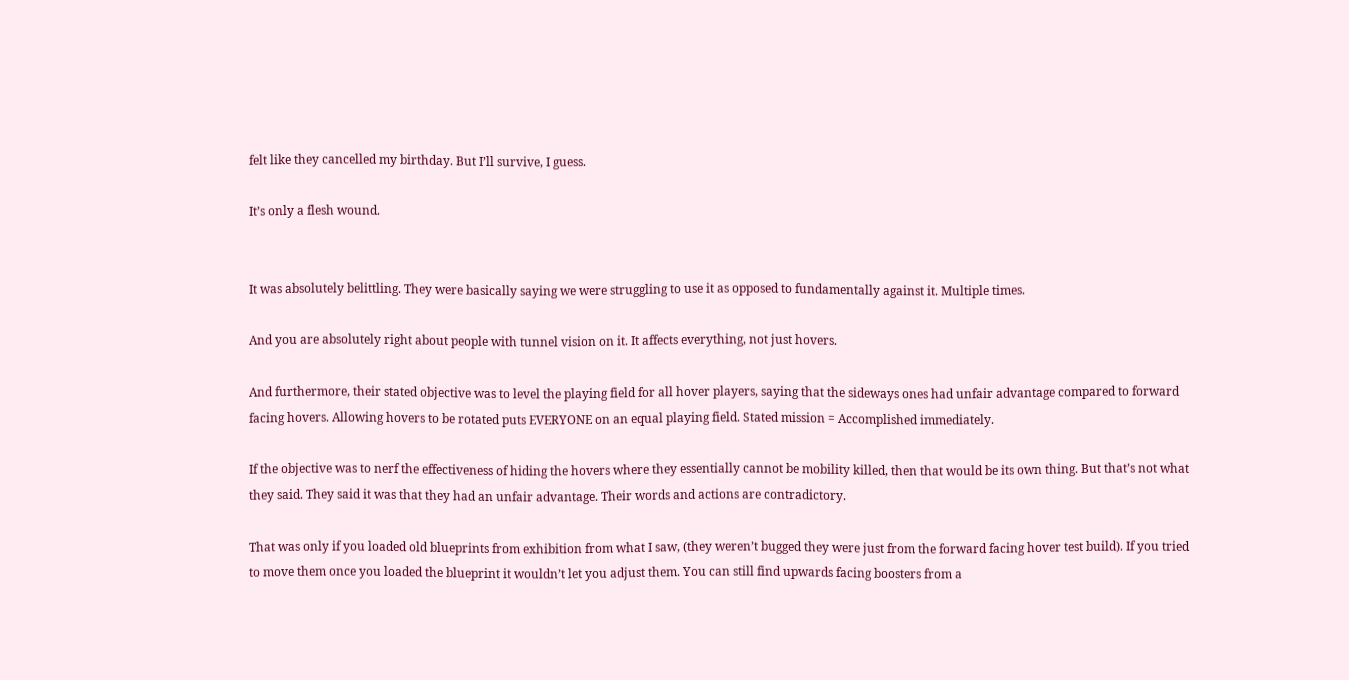felt like they cancelled my birthday. But I’ll survive, I guess.

It’s only a flesh wound.


It was absolutely belittling. They were basically saying we were struggling to use it as opposed to fundamentally against it. Multiple times.

And you are absolutely right about people with tunnel vision on it. It affects everything, not just hovers.

And furthermore, their stated objective was to level the playing field for all hover players, saying that the sideways ones had unfair advantage compared to forward facing hovers. Allowing hovers to be rotated puts EVERYONE on an equal playing field. Stated mission = Accomplished immediately.

If the objective was to nerf the effectiveness of hiding the hovers where they essentially cannot be mobility killed, then that would be its own thing. But that’s not what they said. They said it was that they had an unfair advantage. Their words and actions are contradictory.

That was only if you loaded old blueprints from exhibition from what I saw, (they weren’t bugged they were just from the forward facing hover test build). If you tried to move them once you loaded the blueprint it wouldn’t let you adjust them. You can still find upwards facing boosters from a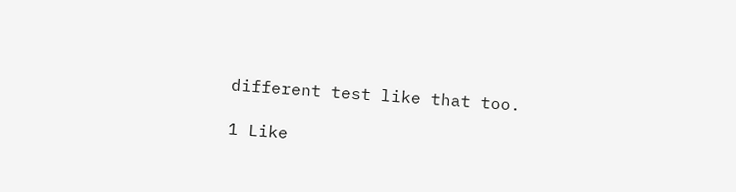different test like that too.

1 Like